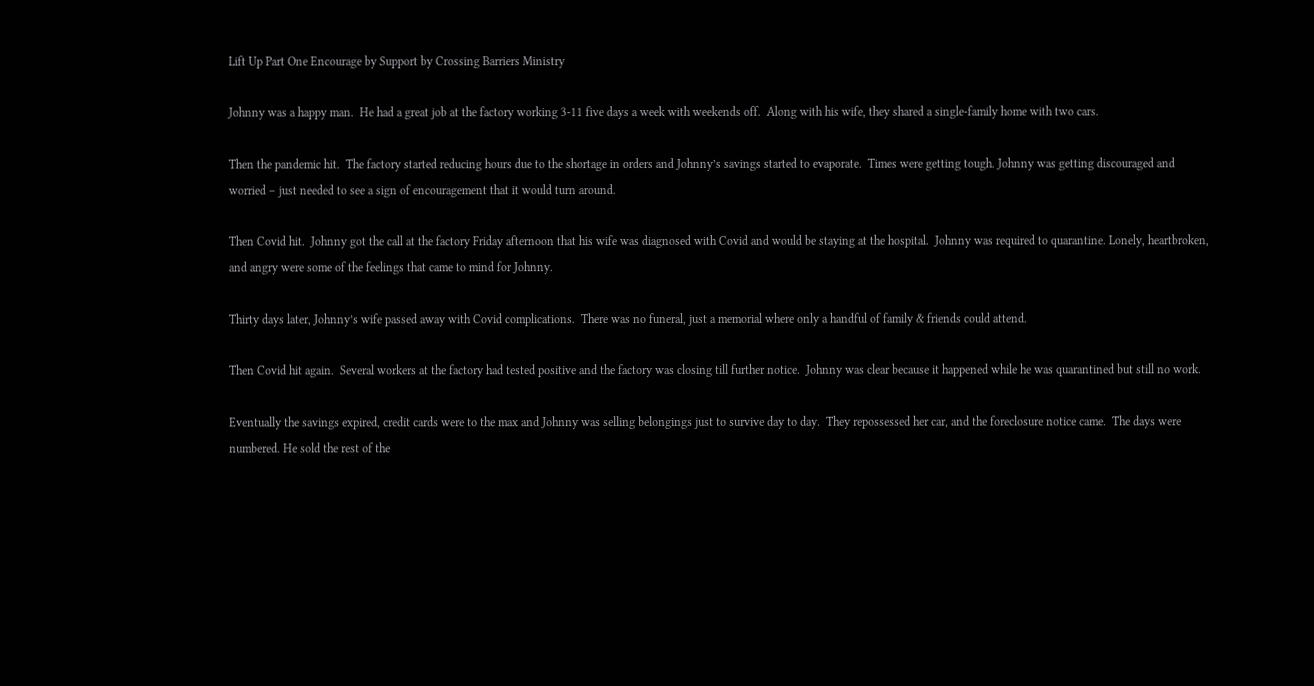Lift Up Part One Encourage by Support by Crossing Barriers Ministry

Johnny was a happy man.  He had a great job at the factory working 3-11 five days a week with weekends off.  Along with his wife, they shared a single-family home with two cars.

Then the pandemic hit.  The factory started reducing hours due to the shortage in orders and Johnny’s savings started to evaporate.  Times were getting tough. Johnny was getting discouraged and worried – just needed to see a sign of encouragement that it would turn around.

Then Covid hit.  Johnny got the call at the factory Friday afternoon that his wife was diagnosed with Covid and would be staying at the hospital.  Johnny was required to quarantine. Lonely, heartbroken, and angry were some of the feelings that came to mind for Johnny.

Thirty days later, Johnny’s wife passed away with Covid complications.  There was no funeral, just a memorial where only a handful of family & friends could attend.

Then Covid hit again.  Several workers at the factory had tested positive and the factory was closing till further notice.  Johnny was clear because it happened while he was quarantined but still no work.

Eventually the savings expired, credit cards were to the max and Johnny was selling belongings just to survive day to day.  They repossessed her car, and the foreclosure notice came.  The days were numbered. He sold the rest of the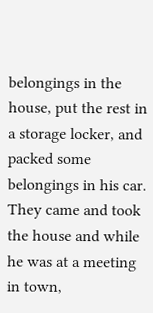belongings in the house, put the rest in a storage locker, and packed some belongings in his car.  They came and took the house and while he was at a meeting in town,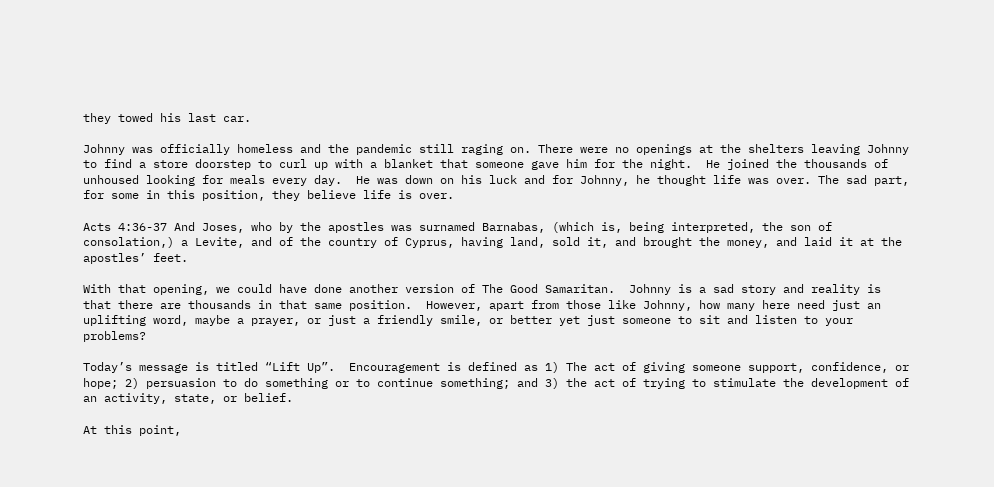they towed his last car.

Johnny was officially homeless and the pandemic still raging on. There were no openings at the shelters leaving Johnny to find a store doorstep to curl up with a blanket that someone gave him for the night.  He joined the thousands of unhoused looking for meals every day.  He was down on his luck and for Johnny, he thought life was over. The sad part, for some in this position, they believe life is over.

Acts 4:36-37 And Joses, who by the apostles was surnamed Barnabas, (which is, being interpreted, the son of consolation,) a Levite, and of the country of Cyprus, having land, sold it, and brought the money, and laid it at the apostles’ feet.

With that opening, we could have done another version of The Good Samaritan.  Johnny is a sad story and reality is that there are thousands in that same position.  However, apart from those like Johnny, how many here need just an uplifting word, maybe a prayer, or just a friendly smile, or better yet just someone to sit and listen to your problems?

Today’s message is titled “Lift Up”.  Encouragement is defined as 1) The act of giving someone support, confidence, or hope; 2) persuasion to do something or to continue something; and 3) the act of trying to stimulate the development of an activity, state, or belief.

At this point,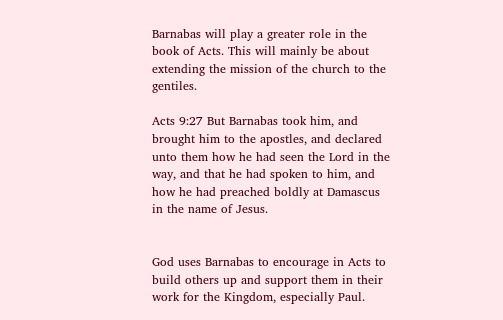Barnabas will play a greater role in the book of Acts. This will mainly be about extending the mission of the church to the gentiles.

Acts 9:27 But Barnabas took him, and brought him to the apostles, and declared unto them how he had seen the Lord in the way, and that he had spoken to him, and how he had preached boldly at Damascus in the name of Jesus.


God uses Barnabas to encourage in Acts to build others up and support them in their work for the Kingdom, especially Paul.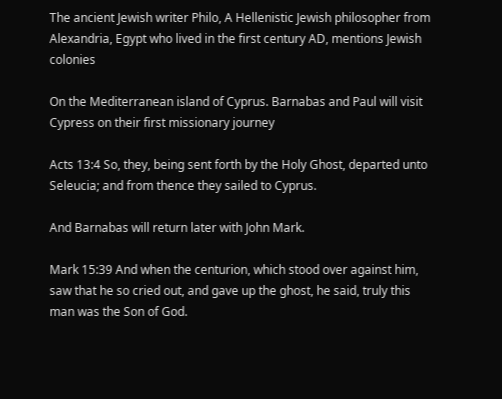The ancient Jewish writer Philo, A Hellenistic Jewish philosopher from Alexandria, Egypt who lived in the first century AD, mentions Jewish colonies

On the Mediterranean island of Cyprus. Barnabas and Paul will visit Cypress on their first missionary journey

Acts 13:4 So, they, being sent forth by the Holy Ghost, departed unto Seleucia; and from thence they sailed to Cyprus.

And Barnabas will return later with John Mark.

Mark 15:39 And when the centurion, which stood over against him, saw that he so cried out, and gave up the ghost, he said, truly this man was the Son of God.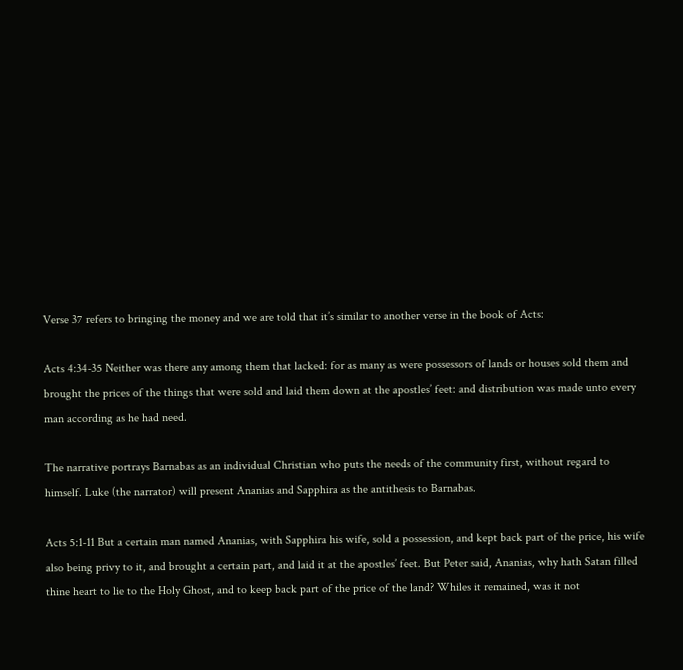Verse 37 refers to bringing the money and we are told that it’s similar to another verse in the book of Acts:

Acts 4:34-35 Neither was there any among them that lacked: for as many as were possessors of lands or houses sold them and brought the prices of the things that were sold and laid them down at the apostles’ feet: and distribution was made unto every man according as he had need.

The narrative portrays Barnabas as an individual Christian who puts the needs of the community first, without regard to himself. Luke (the narrator) will present Ananias and Sapphira as the antithesis to Barnabas.

Acts 5:1-11 But a certain man named Ananias, with Sapphira his wife, sold a possession, and kept back part of the price, his wife also being privy to it, and brought a certain part, and laid it at the apostles’ feet. But Peter said, Ananias, why hath Satan filled thine heart to lie to the Holy Ghost, and to keep back part of the price of the land? Whiles it remained, was it not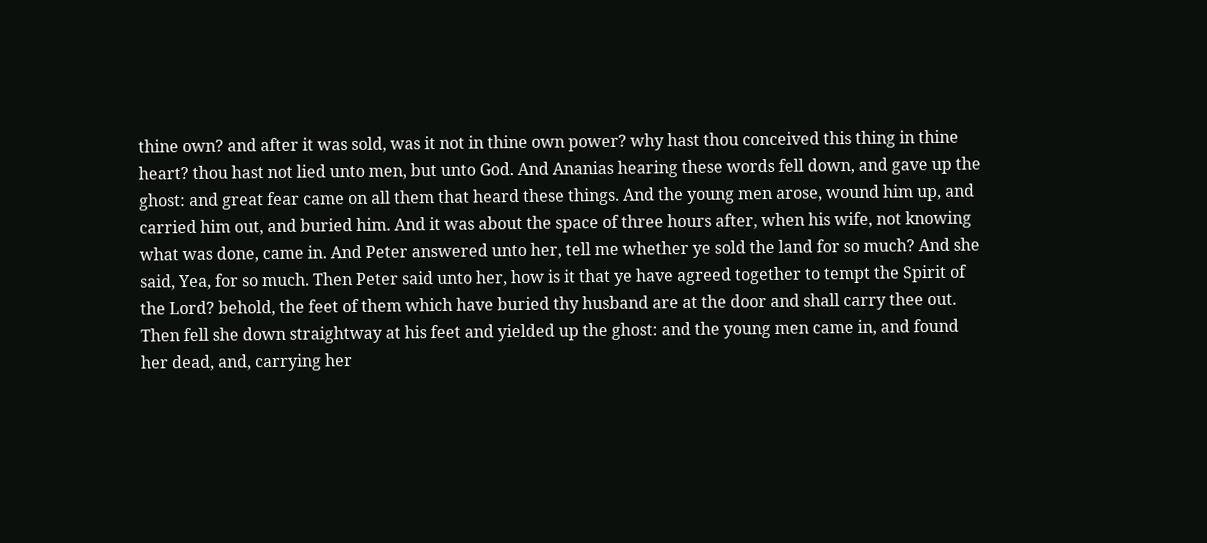thine own? and after it was sold, was it not in thine own power? why hast thou conceived this thing in thine heart? thou hast not lied unto men, but unto God. And Ananias hearing these words fell down, and gave up the ghost: and great fear came on all them that heard these things. And the young men arose, wound him up, and carried him out, and buried him. And it was about the space of three hours after, when his wife, not knowing what was done, came in. And Peter answered unto her, tell me whether ye sold the land for so much? And she said, Yea, for so much. Then Peter said unto her, how is it that ye have agreed together to tempt the Spirit of the Lord? behold, the feet of them which have buried thy husband are at the door and shall carry thee out. Then fell she down straightway at his feet and yielded up the ghost: and the young men came in, and found her dead, and, carrying her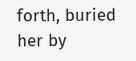forth, buried her by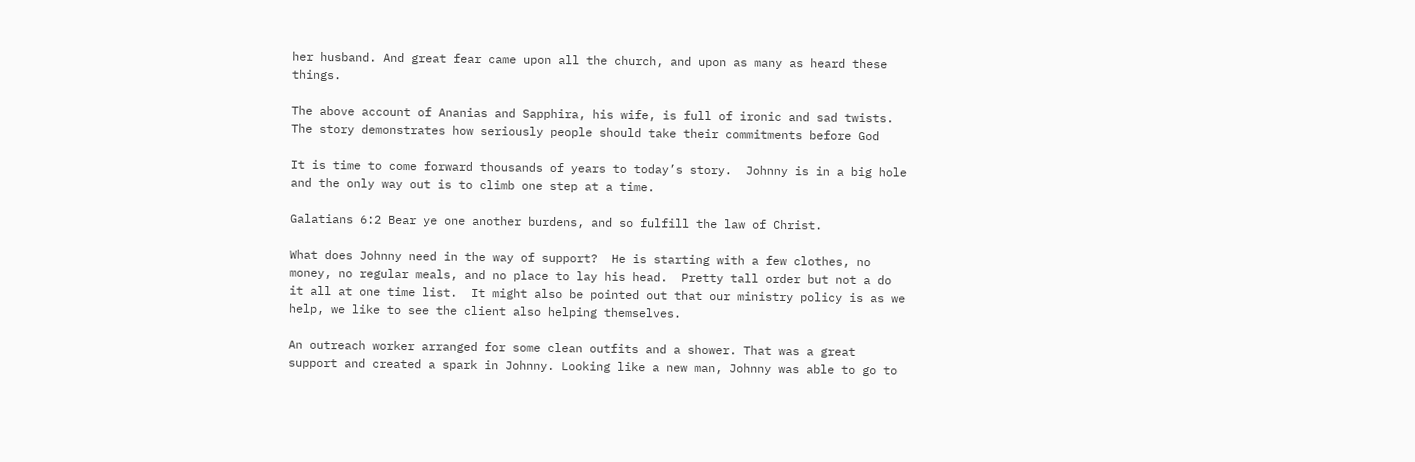her husband. And great fear came upon all the church, and upon as many as heard these things.

The above account of Ananias and Sapphira, his wife, is full of ironic and sad twists. The story demonstrates how seriously people should take their commitments before God

It is time to come forward thousands of years to today’s story.  Johnny is in a big hole and the only way out is to climb one step at a time.

Galatians 6:2 Bear ye one another burdens, and so fulfill the law of Christ.

What does Johnny need in the way of support?  He is starting with a few clothes, no money, no regular meals, and no place to lay his head.  Pretty tall order but not a do it all at one time list.  It might also be pointed out that our ministry policy is as we help, we like to see the client also helping themselves.

An outreach worker arranged for some clean outfits and a shower. That was a great support and created a spark in Johnny. Looking like a new man, Johnny was able to go to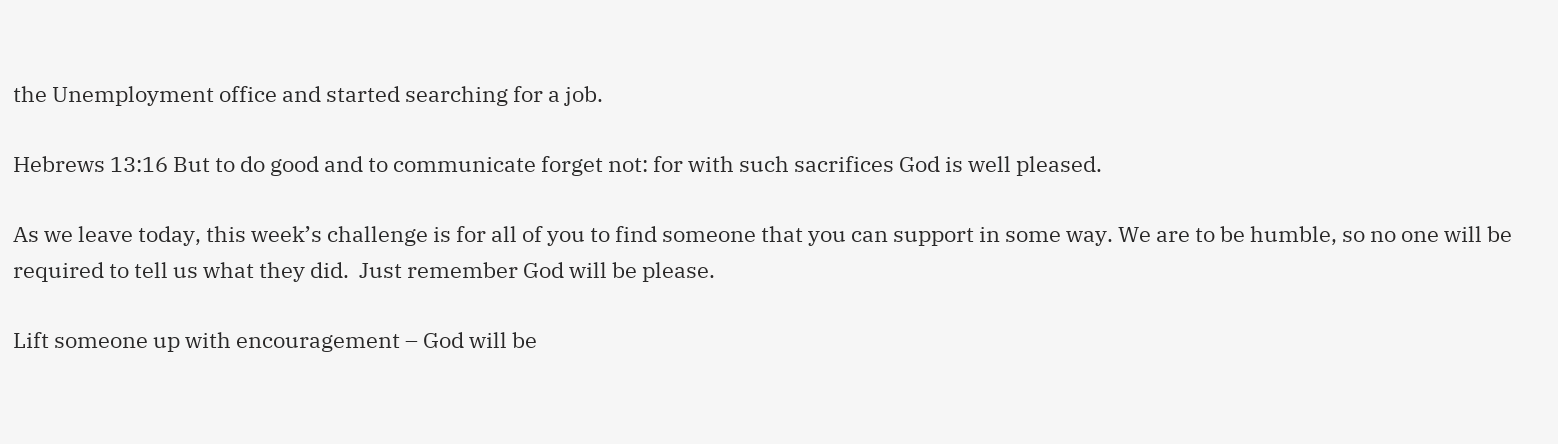the Unemployment office and started searching for a job.

Hebrews 13:16 But to do good and to communicate forget not: for with such sacrifices God is well pleased.

As we leave today, this week’s challenge is for all of you to find someone that you can support in some way. We are to be humble, so no one will be required to tell us what they did.  Just remember God will be please.

Lift someone up with encouragement – God will be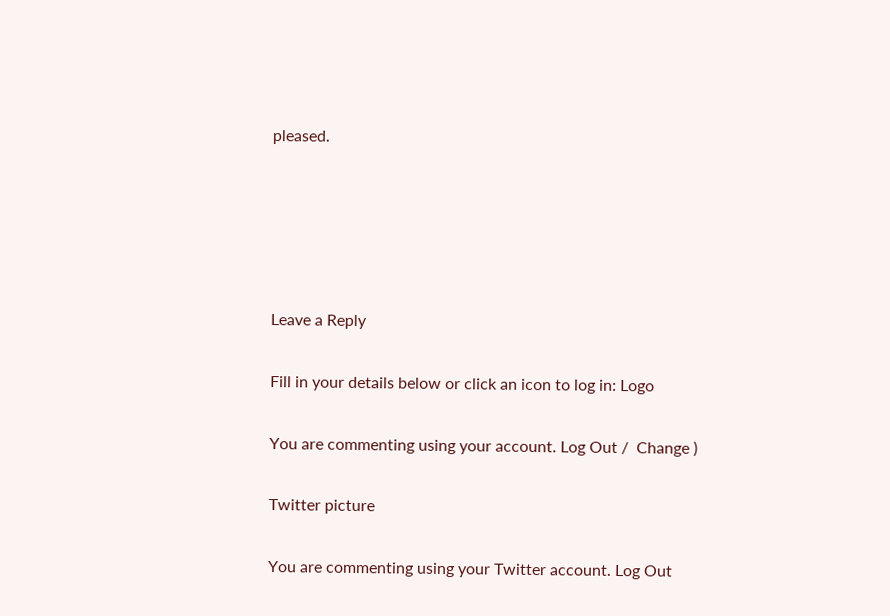pleased.





Leave a Reply

Fill in your details below or click an icon to log in: Logo

You are commenting using your account. Log Out /  Change )

Twitter picture

You are commenting using your Twitter account. Log Out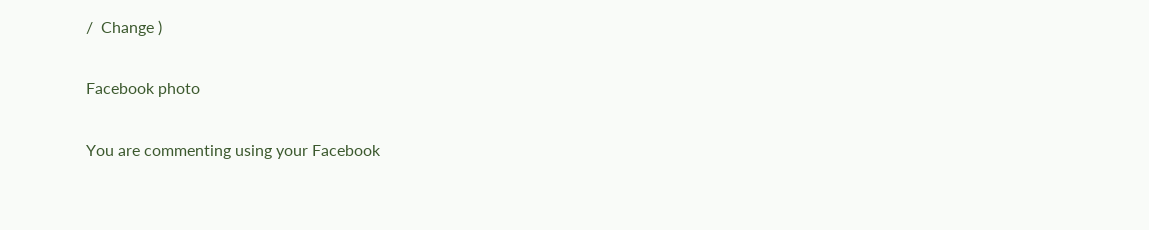/  Change )

Facebook photo

You are commenting using your Facebook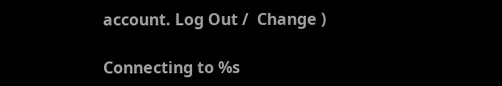account. Log Out /  Change )

Connecting to %s